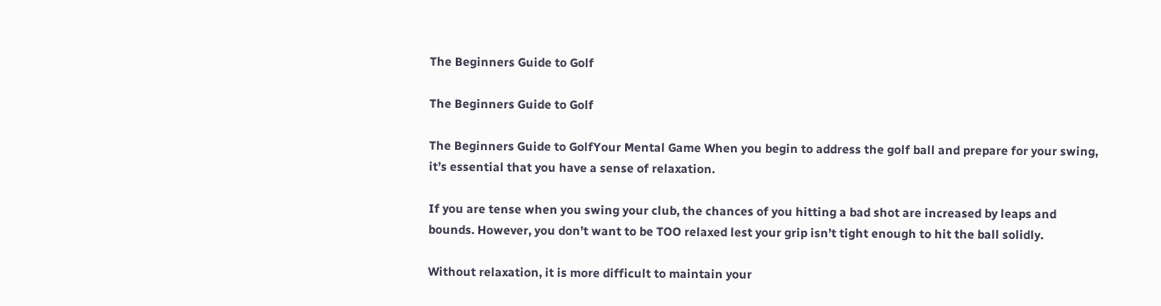The Beginners Guide to Golf

The Beginners Guide to Golf

The Beginners Guide to GolfYour Mental Game When you begin to address the golf ball and prepare for your swing, it’s essential that you have a sense of relaxation.

If you are tense when you swing your club, the chances of you hitting a bad shot are increased by leaps and bounds. However, you don’t want to be TOO relaxed lest your grip isn’t tight enough to hit the ball solidly.

Without relaxation, it is more difficult to maintain your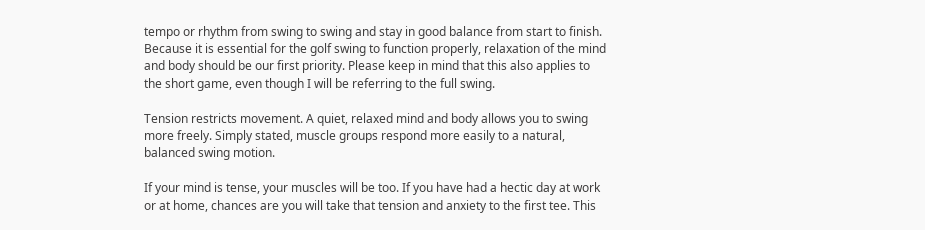tempo or rhythm from swing to swing and stay in good balance from start to finish. Because it is essential for the golf swing to function properly, relaxation of the mind and body should be our first priority. Please keep in mind that this also applies to the short game, even though I will be referring to the full swing.

Tension restricts movement. A quiet, relaxed mind and body allows you to swing more freely. Simply stated, muscle groups respond more easily to a natural, balanced swing motion.

If your mind is tense, your muscles will be too. If you have had a hectic day at work or at home, chances are you will take that tension and anxiety to the first tee. This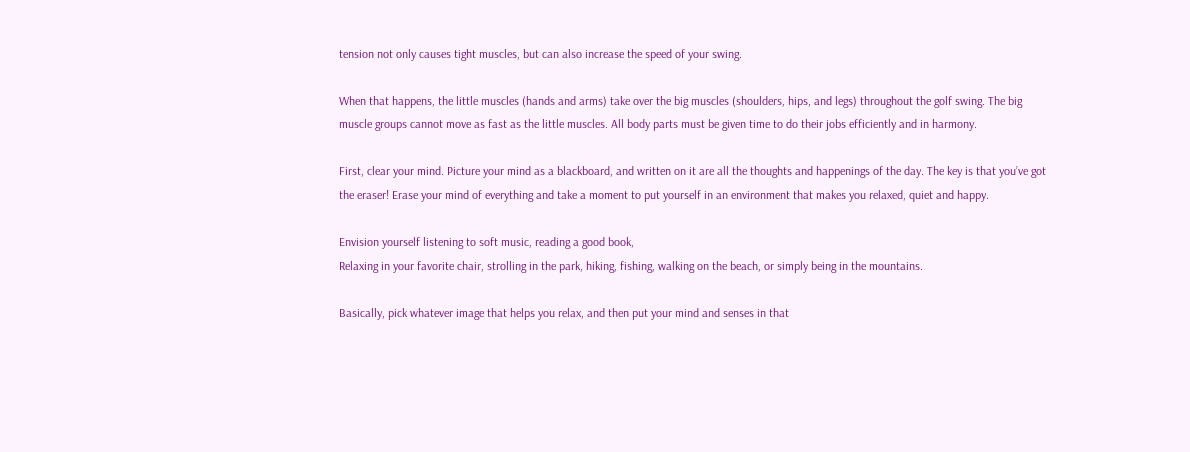tension not only causes tight muscles, but can also increase the speed of your swing.

When that happens, the little muscles (hands and arms) take over the big muscles (shoulders, hips, and legs) throughout the golf swing. The big muscle groups cannot move as fast as the little muscles. All body parts must be given time to do their jobs efficiently and in harmony.

First, clear your mind. Picture your mind as a blackboard, and written on it are all the thoughts and happenings of the day. The key is that you’ve got the eraser! Erase your mind of everything and take a moment to put yourself in an environment that makes you relaxed, quiet and happy.

Envision yourself listening to soft music, reading a good book,
Relaxing in your favorite chair, strolling in the park, hiking, fishing, walking on the beach, or simply being in the mountains.

Basically, pick whatever image that helps you relax, and then put your mind and senses in that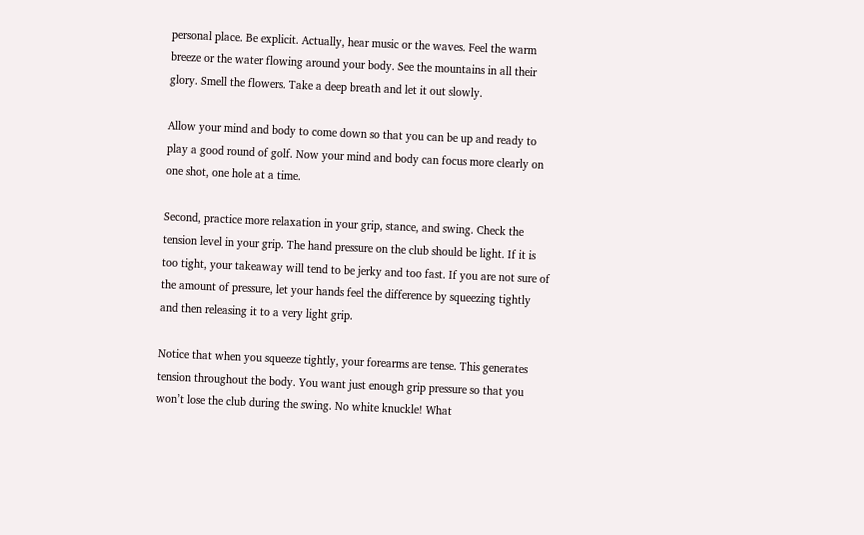personal place. Be explicit. Actually, hear music or the waves. Feel the warm breeze or the water flowing around your body. See the mountains in all their glory. Smell the flowers. Take a deep breath and let it out slowly.

Allow your mind and body to come down so that you can be up and ready to play a good round of golf. Now your mind and body can focus more clearly on one shot, one hole at a time.

Second, practice more relaxation in your grip, stance, and swing. Check the tension level in your grip. The hand pressure on the club should be light. If it is too tight, your takeaway will tend to be jerky and too fast. If you are not sure of the amount of pressure, let your hands feel the difference by squeezing tightly and then releasing it to a very light grip.

Notice that when you squeeze tightly, your forearms are tense. This generates tension throughout the body. You want just enough grip pressure so that you won’t lose the club during the swing. No white knuckle! What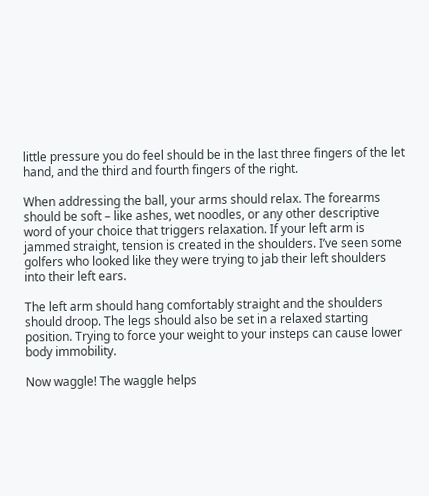little pressure you do feel should be in the last three fingers of the let hand, and the third and fourth fingers of the right.

When addressing the ball, your arms should relax. The forearms should be soft – like ashes, wet noodles, or any other descriptive word of your choice that triggers relaxation. If your left arm is jammed straight, tension is created in the shoulders. I’ve seen some golfers who looked like they were trying to jab their left shoulders into their left ears.

The left arm should hang comfortably straight and the shoulders should droop. The legs should also be set in a relaxed starting position. Trying to force your weight to your insteps can cause lower body immobility.

Now waggle! The waggle helps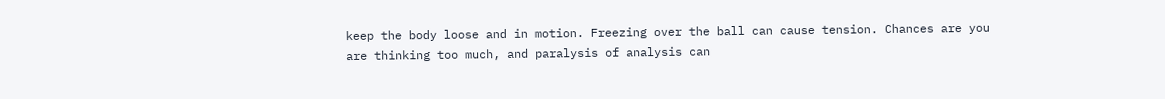keep the body loose and in motion. Freezing over the ball can cause tension. Chances are you are thinking too much, and paralysis of analysis can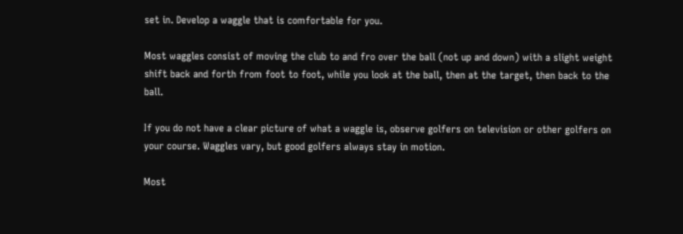set in. Develop a waggle that is comfortable for you.

Most waggles consist of moving the club to and fro over the ball (not up and down) with a slight weight shift back and forth from foot to foot, while you look at the ball, then at the target, then back to the ball.

If you do not have a clear picture of what a waggle is, observe golfers on television or other golfers on your course. Waggles vary, but good golfers always stay in motion.

Most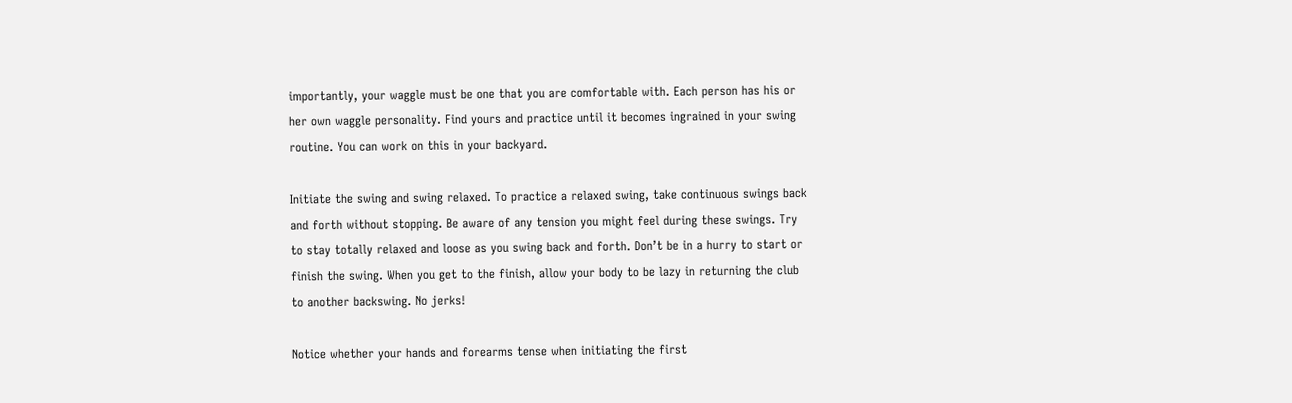importantly, your waggle must be one that you are comfortable with. Each person has his or her own waggle personality. Find yours and practice until it becomes ingrained in your swing routine. You can work on this in your backyard.

Initiate the swing and swing relaxed. To practice a relaxed swing, take continuous swings back and forth without stopping. Be aware of any tension you might feel during these swings. Try to stay totally relaxed and loose as you swing back and forth. Don’t be in a hurry to start or finish the swing. When you get to the finish, allow your body to be lazy in returning the club to another backswing. No jerks!

Notice whether your hands and forearms tense when initiating the first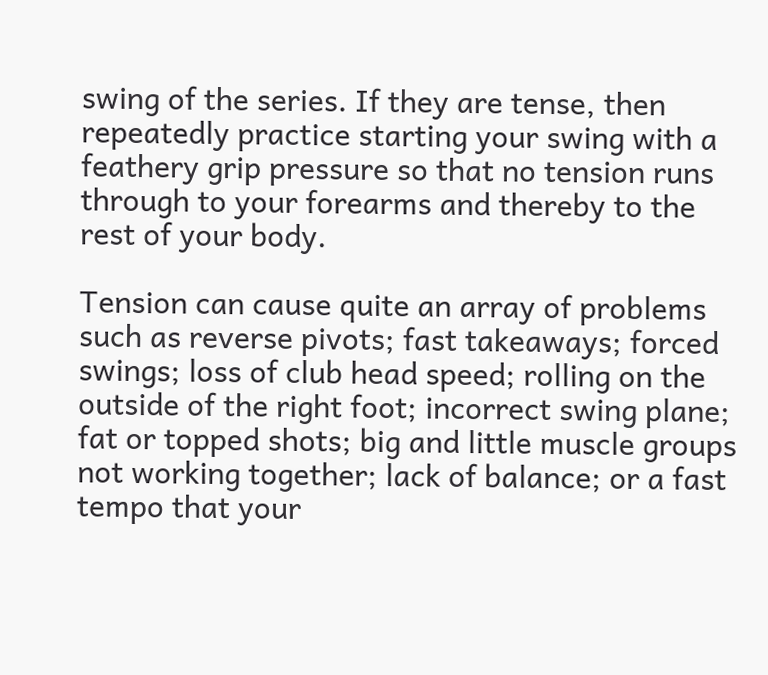swing of the series. If they are tense, then repeatedly practice starting your swing with a feathery grip pressure so that no tension runs through to your forearms and thereby to the rest of your body.

Tension can cause quite an array of problems such as reverse pivots; fast takeaways; forced swings; loss of club head speed; rolling on the outside of the right foot; incorrect swing plane; fat or topped shots; big and little muscle groups not working together; lack of balance; or a fast tempo that your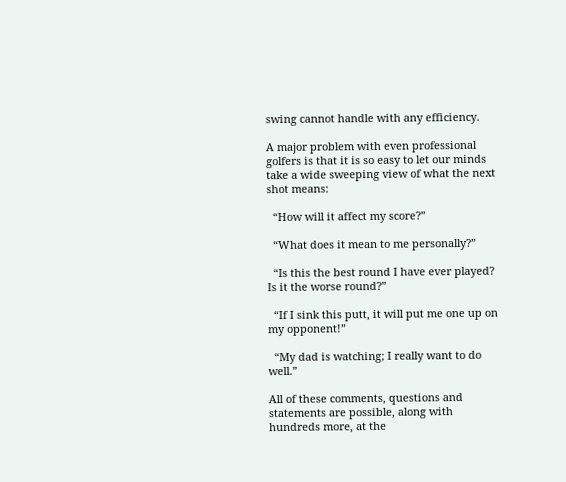swing cannot handle with any efficiency.

A major problem with even professional golfers is that it is so easy to let our minds take a wide sweeping view of what the next shot means:

  “How will it affect my score?”

  “What does it mean to me personally?”

  “Is this the best round I have ever played? Is it the worse round?”

  “If I sink this putt, it will put me one up on my opponent!”

  “My dad is watching; I really want to do well.”

All of these comments, questions and statements are possible, along with hundreds more, at the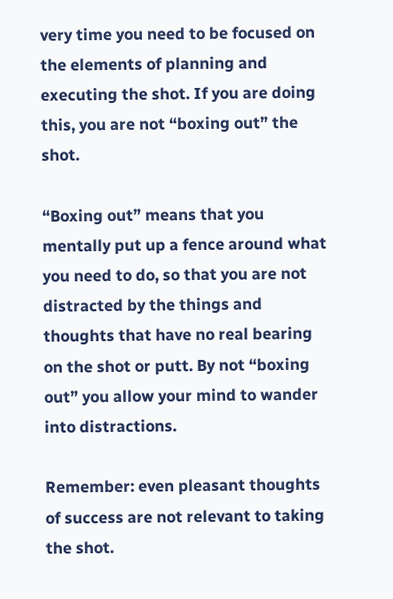very time you need to be focused on the elements of planning and executing the shot. If you are doing this, you are not “boxing out” the shot.

“Boxing out” means that you mentally put up a fence around what you need to do, so that you are not distracted by the things and thoughts that have no real bearing on the shot or putt. By not “boxing out” you allow your mind to wander into distractions.

Remember: even pleasant thoughts of success are not relevant to taking the shot.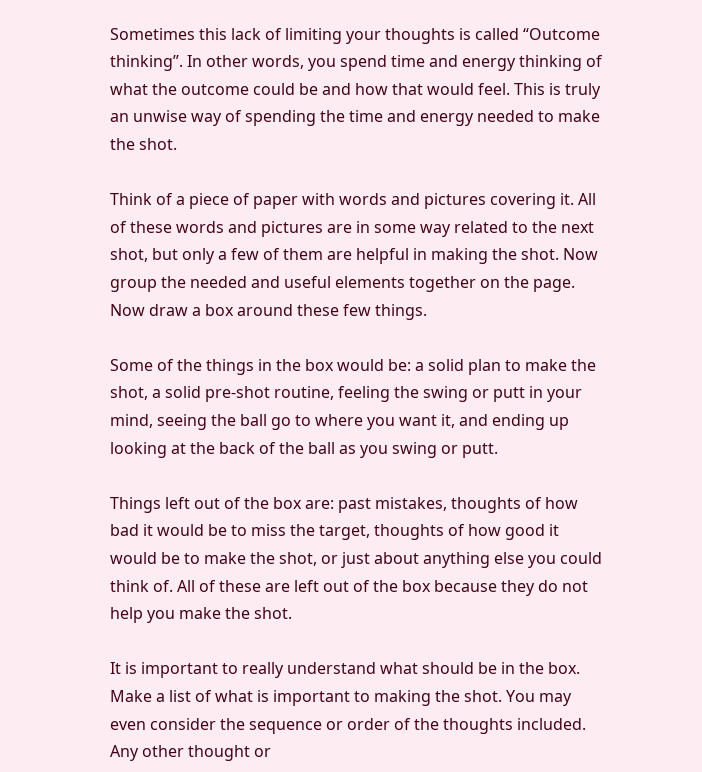Sometimes this lack of limiting your thoughts is called “Outcome thinking”. In other words, you spend time and energy thinking of what the outcome could be and how that would feel. This is truly an unwise way of spending the time and energy needed to make the shot.

Think of a piece of paper with words and pictures covering it. All of these words and pictures are in some way related to the next shot, but only a few of them are helpful in making the shot. Now group the needed and useful elements together on the page. Now draw a box around these few things.

Some of the things in the box would be: a solid plan to make the shot, a solid pre-shot routine, feeling the swing or putt in your mind, seeing the ball go to where you want it, and ending up looking at the back of the ball as you swing or putt.

Things left out of the box are: past mistakes, thoughts of how bad it would be to miss the target, thoughts of how good it would be to make the shot, or just about anything else you could think of. All of these are left out of the box because they do not help you make the shot.

It is important to really understand what should be in the box. Make a list of what is important to making the shot. You may even consider the sequence or order of the thoughts included. Any other thought or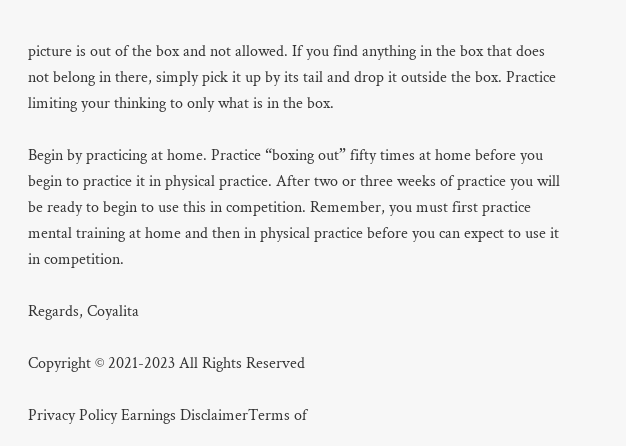picture is out of the box and not allowed. If you find anything in the box that does not belong in there, simply pick it up by its tail and drop it outside the box. Practice limiting your thinking to only what is in the box.

Begin by practicing at home. Practice “boxing out” fifty times at home before you begin to practice it in physical practice. After two or three weeks of practice you will be ready to begin to use this in competition. Remember, you must first practice mental training at home and then in physical practice before you can expect to use it in competition.

Regards, Coyalita

Copyright © 2021-2023 All Rights Reserved

Privacy Policy Earnings DisclaimerTerms of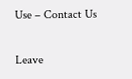Use – Contact Us

Leave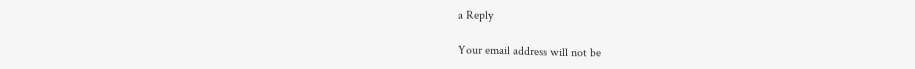a Reply

Your email address will not be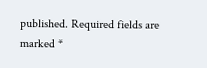published. Required fields are marked *